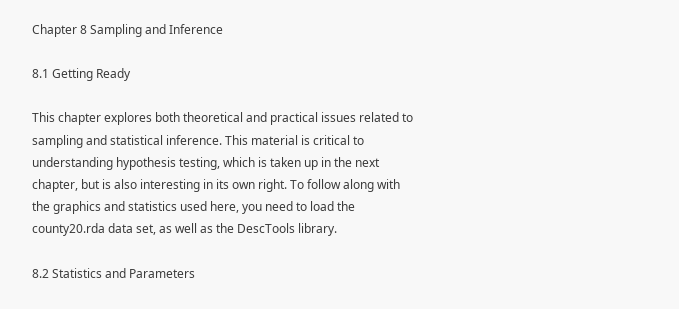Chapter 8 Sampling and Inference

8.1 Getting Ready

This chapter explores both theoretical and practical issues related to sampling and statistical inference. This material is critical to understanding hypothesis testing, which is taken up in the next chapter, but is also interesting in its own right. To follow along with the graphics and statistics used here, you need to load the county20.rda data set, as well as the DescTools library.

8.2 Statistics and Parameters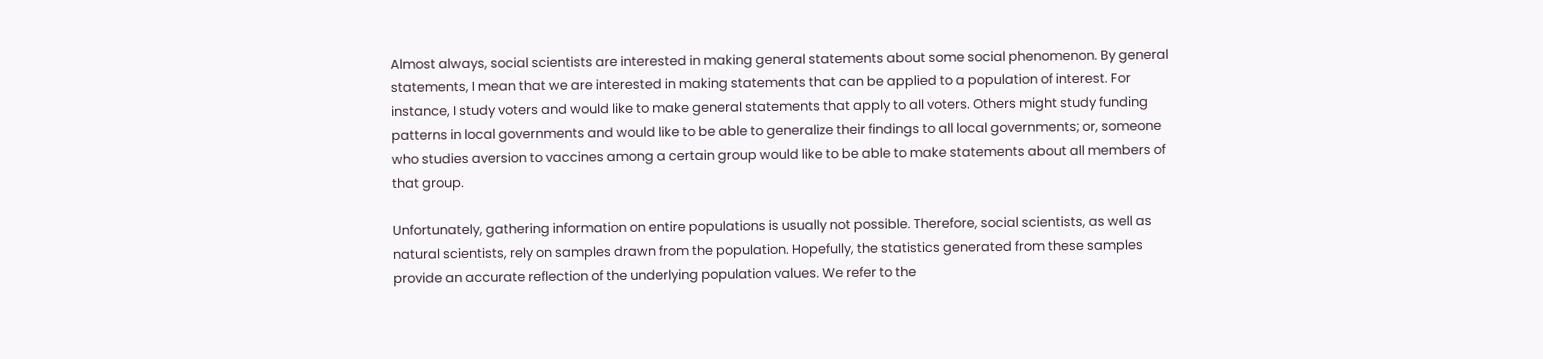Almost always, social scientists are interested in making general statements about some social phenomenon. By general statements, I mean that we are interested in making statements that can be applied to a population of interest. For instance, I study voters and would like to make general statements that apply to all voters. Others might study funding patterns in local governments and would like to be able to generalize their findings to all local governments; or, someone who studies aversion to vaccines among a certain group would like to be able to make statements about all members of that group.

Unfortunately, gathering information on entire populations is usually not possible. Therefore, social scientists, as well as natural scientists, rely on samples drawn from the population. Hopefully, the statistics generated from these samples provide an accurate reflection of the underlying population values. We refer to the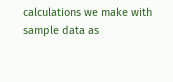calculations we make with sample data as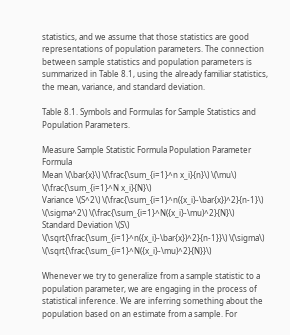statistics, and we assume that those statistics are good representations of population parameters. The connection between sample statistics and population parameters is summarized in Table 8.1, using the already familiar statistics, the mean, variance, and standard deviation.

Table 8.1. Symbols and Formulas for Sample Statistics and Population Parameters.

Measure Sample Statistic Formula Population Parameter Formula
Mean \(\bar{x}\) \(\frac{\sum_{i=1}^n x_i}{n}\) \(\mu\) \(\frac{\sum_{i=1}^N x_i}{N}\)
Variance \(S^2\) \(\frac{\sum_{i=1}^n({x_i}-\bar{x})^2}{n-1}\) \(\sigma^2\) \(\frac{\sum_{i=1}^N({x_i}-\mu)^2}{N}\)
Standard Deviation \(S\) \(\sqrt{\frac{\sum_{i=1}^n({x_i}-\bar{x})^2}{n-1}}\) \(\sigma\) \(\sqrt{\frac{\sum_{i=1}^N({x_i}-\mu)^2}{N}}\)

Whenever we try to generalize from a sample statistic to a population parameter, we are engaging in the process of statistical inference. We are inferring something about the population based on an estimate from a sample. For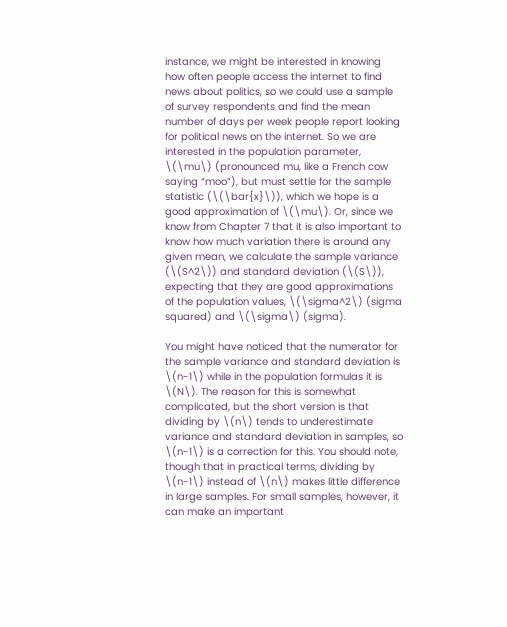instance, we might be interested in knowing how often people access the internet to find news about politics, so we could use a sample of survey respondents and find the mean number of days per week people report looking for political news on the internet. So we are interested in the population parameter, \(\mu\) (pronounced mu, like a French cow saying “moo”), but must settle for the sample statistic (\(\bar{x}\)), which we hope is a good approximation of \(\mu\). Or, since we know from Chapter 7 that it is also important to know how much variation there is around any given mean, we calculate the sample variance (\(S^2\)) and standard deviation (\(S\)), expecting that they are good approximations of the population values, \(\sigma^2\) (sigma squared) and \(\sigma\) (sigma).

You might have noticed that the numerator for the sample variance and standard deviation is \(n-1\) while in the population formulas it is \(N\). The reason for this is somewhat complicated, but the short version is that dividing by \(n\) tends to underestimate variance and standard deviation in samples, so \(n-1\) is a correction for this. You should note, though that in practical terms, dividing by \(n-1\) instead of \(n\) makes little difference in large samples. For small samples, however, it can make an important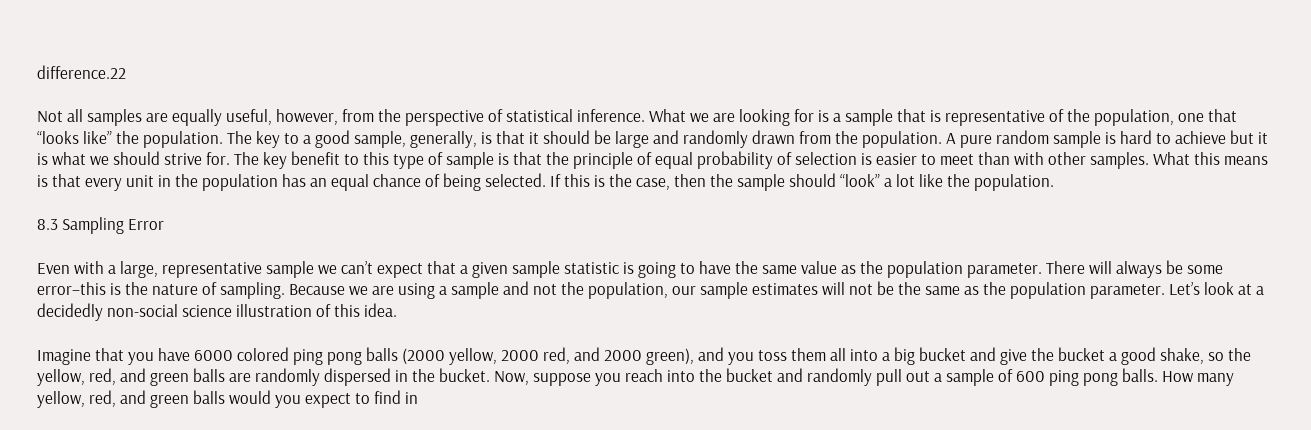difference.22

Not all samples are equally useful, however, from the perspective of statistical inference. What we are looking for is a sample that is representative of the population, one that “looks like” the population. The key to a good sample, generally, is that it should be large and randomly drawn from the population. A pure random sample is hard to achieve but it is what we should strive for. The key benefit to this type of sample is that the principle of equal probability of selection is easier to meet than with other samples. What this means is that every unit in the population has an equal chance of being selected. If this is the case, then the sample should “look” a lot like the population.

8.3 Sampling Error

Even with a large, representative sample we can’t expect that a given sample statistic is going to have the same value as the population parameter. There will always be some error–this is the nature of sampling. Because we are using a sample and not the population, our sample estimates will not be the same as the population parameter. Let’s look at a decidedly non-social science illustration of this idea.

Imagine that you have 6000 colored ping pong balls (2000 yellow, 2000 red, and 2000 green), and you toss them all into a big bucket and give the bucket a good shake, so the yellow, red, and green balls are randomly dispersed in the bucket. Now, suppose you reach into the bucket and randomly pull out a sample of 600 ping pong balls. How many yellow, red, and green balls would you expect to find in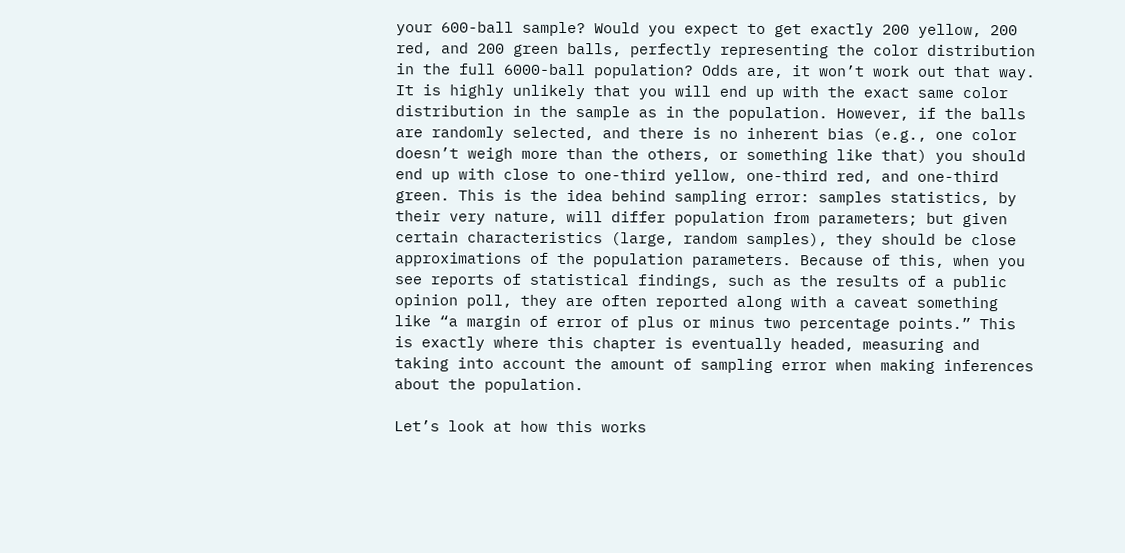your 600-ball sample? Would you expect to get exactly 200 yellow, 200 red, and 200 green balls, perfectly representing the color distribution in the full 6000-ball population? Odds are, it won’t work out that way. It is highly unlikely that you will end up with the exact same color distribution in the sample as in the population. However, if the balls are randomly selected, and there is no inherent bias (e.g., one color doesn’t weigh more than the others, or something like that) you should end up with close to one-third yellow, one-third red, and one-third green. This is the idea behind sampling error: samples statistics, by their very nature, will differ population from parameters; but given certain characteristics (large, random samples), they should be close approximations of the population parameters. Because of this, when you see reports of statistical findings, such as the results of a public opinion poll, they are often reported along with a caveat something like “a margin of error of plus or minus two percentage points.” This is exactly where this chapter is eventually headed, measuring and taking into account the amount of sampling error when making inferences about the population.

Let’s look at how this works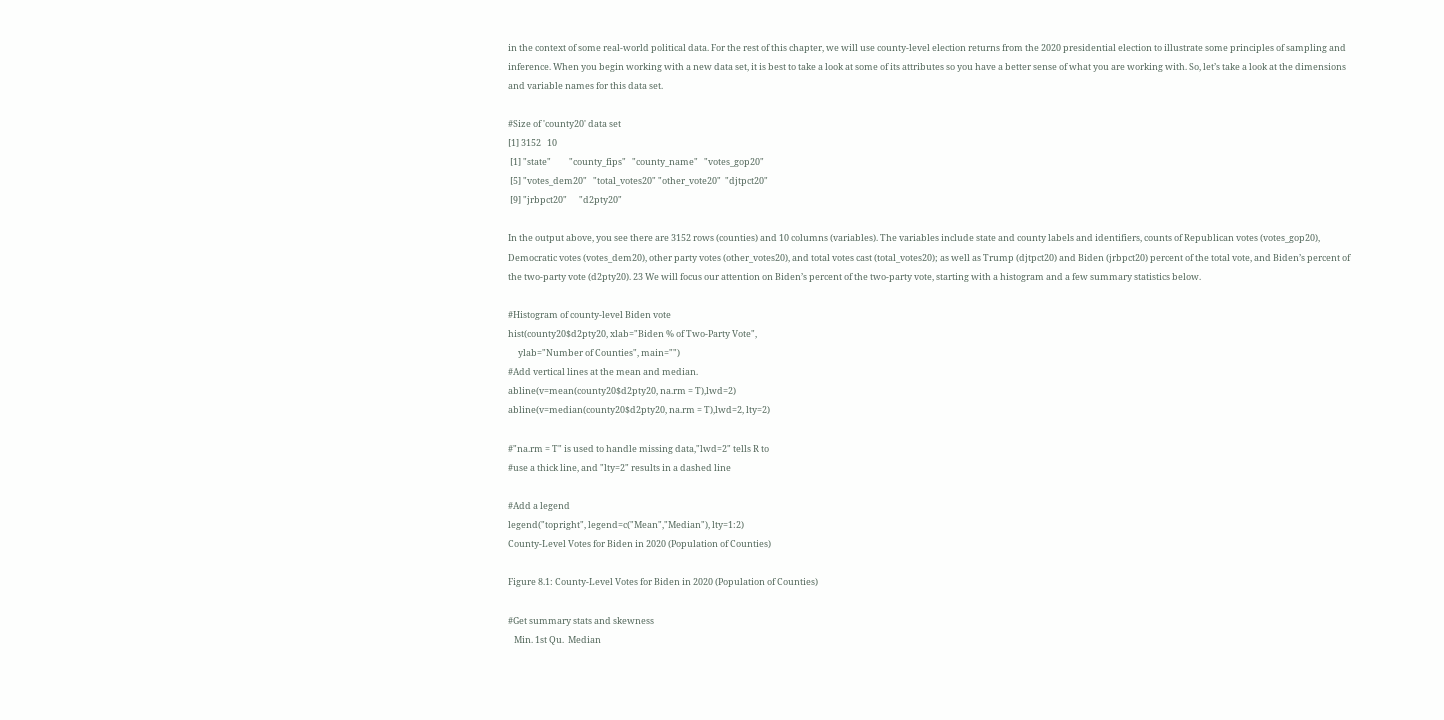in the context of some real-world political data. For the rest of this chapter, we will use county-level election returns from the 2020 presidential election to illustrate some principles of sampling and inference. When you begin working with a new data set, it is best to take a look at some of its attributes so you have a better sense of what you are working with. So, let’s take a look at the dimensions and variable names for this data set.

#Size of 'county20' data set
[1] 3152   10
 [1] "state"         "county_fips"   "county_name"   "votes_gop20"
 [5] "votes_dem20"   "total_votes20" "other_vote20"  "djtpct20"
 [9] "jrbpct20"      "d2pty20"

In the output above, you see there are 3152 rows (counties) and 10 columns (variables). The variables include state and county labels and identifiers, counts of Republican votes (votes_gop20), Democratic votes (votes_dem20), other party votes (other_votes20), and total votes cast (total_votes20); as well as Trump (djtpct20) and Biden (jrbpct20) percent of the total vote, and Biden’s percent of the two-party vote (d2pty20). 23 We will focus our attention on Biden’s percent of the two-party vote, starting with a histogram and a few summary statistics below.

#Histogram of county-level Biden vote
hist(county20$d2pty20, xlab="Biden % of Two-Party Vote",
     ylab="Number of Counties", main="")
#Add vertical lines at the mean and median.
abline(v=mean(county20$d2pty20, na.rm = T),lwd=2)
abline(v=median(county20$d2pty20, na.rm = T),lwd=2, lty=2)

#"na.rm = T" is used to handle missing data,"lwd=2" tells R to
#use a thick line, and "lty=2" results in a dashed line

#Add a legend
legend("topright", legend=c("Mean","Median"), lty=1:2)
County-Level Votes for Biden in 2020 (Population of Counties)

Figure 8.1: County-Level Votes for Biden in 2020 (Population of Counties)

#Get summary stats and skewness
   Min. 1st Qu.  Median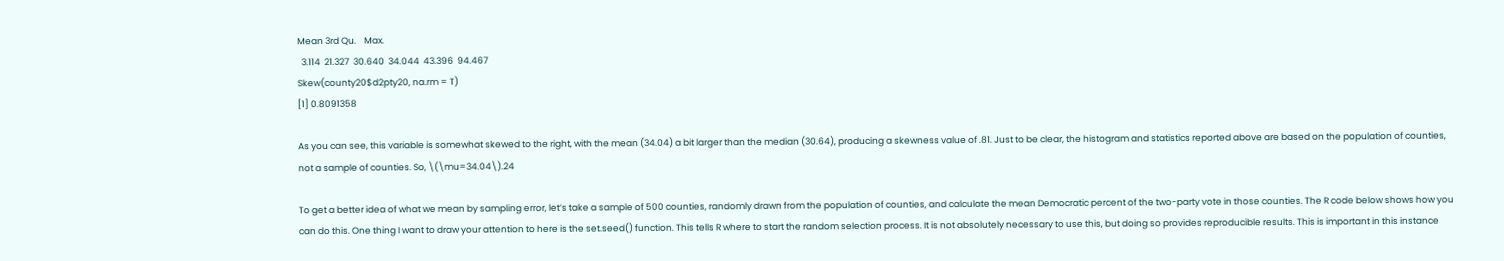Mean 3rd Qu.    Max.
  3.114  21.327  30.640  34.044  43.396  94.467
Skew(county20$d2pty20, na.rm = T)
[1] 0.8091358

As you can see, this variable is somewhat skewed to the right, with the mean (34.04) a bit larger than the median (30.64), producing a skewness value of .81. Just to be clear, the histogram and statistics reported above are based on the population of counties, not a sample of counties. So, \(\mu=34.04\).24

To get a better idea of what we mean by sampling error, let’s take a sample of 500 counties, randomly drawn from the population of counties, and calculate the mean Democratic percent of the two-party vote in those counties. The R code below shows how you can do this. One thing I want to draw your attention to here is the set.seed() function. This tells R where to start the random selection process. It is not absolutely necessary to use this, but doing so provides reproducible results. This is important in this instance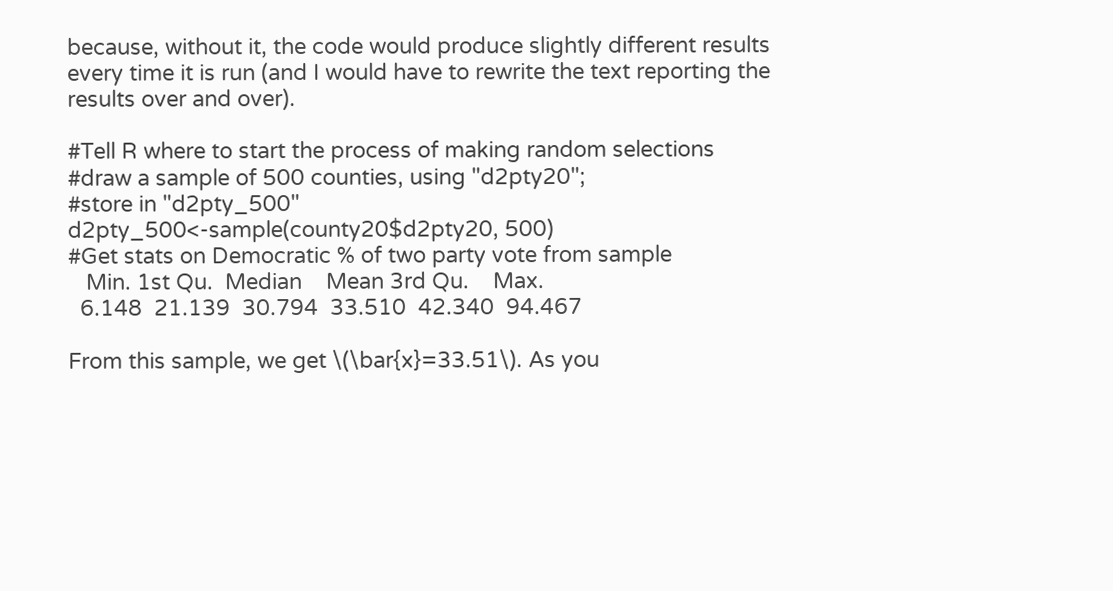because, without it, the code would produce slightly different results every time it is run (and I would have to rewrite the text reporting the results over and over).

#Tell R where to start the process of making random selections
#draw a sample of 500 counties, using "d2pty20";
#store in "d2pty_500"
d2pty_500<-sample(county20$d2pty20, 500)
#Get stats on Democratic % of two party vote from sample
   Min. 1st Qu.  Median    Mean 3rd Qu.    Max.
  6.148  21.139  30.794  33.510  42.340  94.467

From this sample, we get \(\bar{x}=33.51\). As you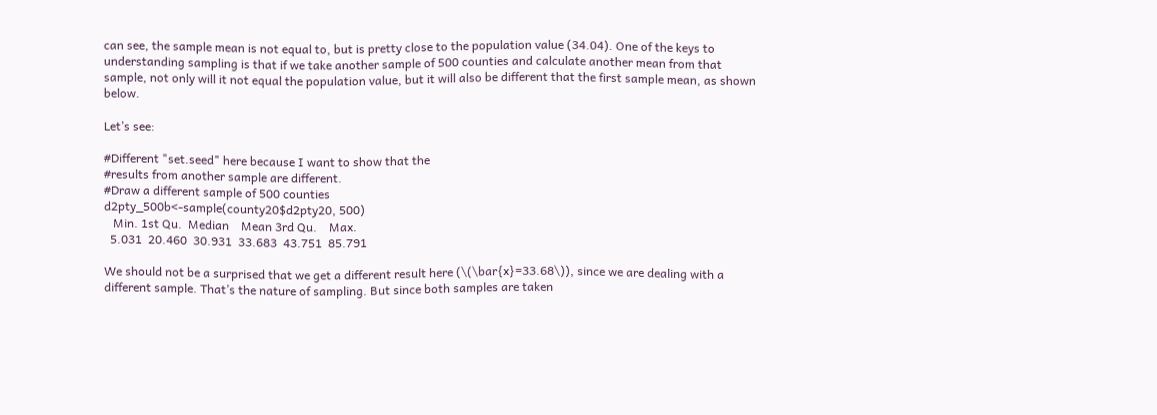can see, the sample mean is not equal to, but is pretty close to the population value (34.04). One of the keys to understanding sampling is that if we take another sample of 500 counties and calculate another mean from that sample, not only will it not equal the population value, but it will also be different that the first sample mean, as shown below.

Let’s see:

#Different "set.seed" here because I want to show that the
#results from another sample are different.
#Draw a different sample of 500 counties
d2pty_500b<-sample(county20$d2pty20, 500)
   Min. 1st Qu.  Median    Mean 3rd Qu.    Max.
  5.031  20.460  30.931  33.683  43.751  85.791

We should not be a surprised that we get a different result here (\(\bar{x}=33.68\)), since we are dealing with a different sample. That’s the nature of sampling. But since both samples are taken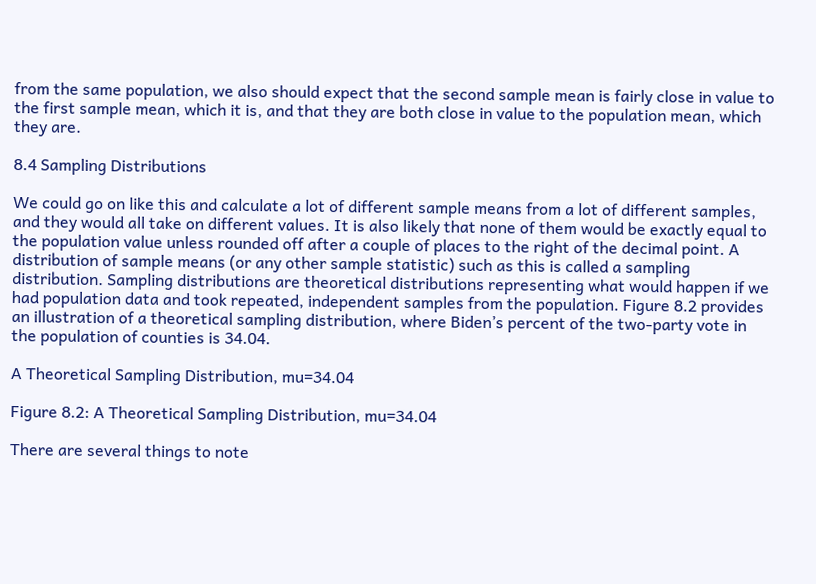from the same population, we also should expect that the second sample mean is fairly close in value to the first sample mean, which it is, and that they are both close in value to the population mean, which they are.

8.4 Sampling Distributions

We could go on like this and calculate a lot of different sample means from a lot of different samples, and they would all take on different values. It is also likely that none of them would be exactly equal to the population value unless rounded off after a couple of places to the right of the decimal point. A distribution of sample means (or any other sample statistic) such as this is called a sampling distribution. Sampling distributions are theoretical distributions representing what would happen if we had population data and took repeated, independent samples from the population. Figure 8.2 provides an illustration of a theoretical sampling distribution, where Biden’s percent of the two-party vote in the population of counties is 34.04.

A Theoretical Sampling Distribution, mu=34.04

Figure 8.2: A Theoretical Sampling Distribution, mu=34.04

There are several things to note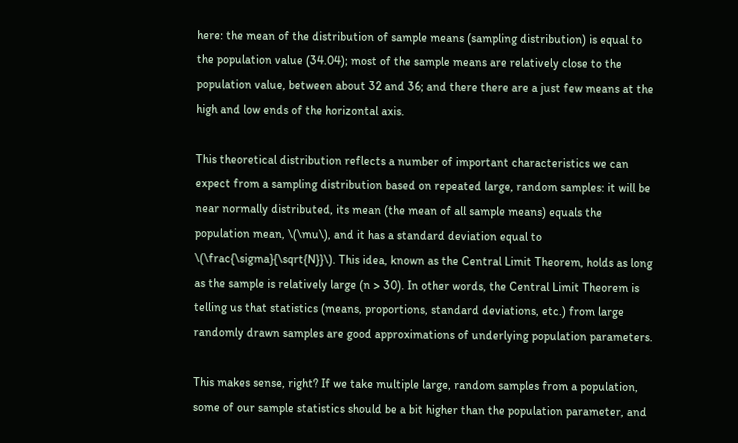here: the mean of the distribution of sample means (sampling distribution) is equal to the population value (34.04); most of the sample means are relatively close to the population value, between about 32 and 36; and there there are a just few means at the high and low ends of the horizontal axis.

This theoretical distribution reflects a number of important characteristics we can expect from a sampling distribution based on repeated large, random samples: it will be near normally distributed, its mean (the mean of all sample means) equals the population mean, \(\mu\), and it has a standard deviation equal to \(\frac{\sigma}{\sqrt{N}}\). This idea, known as the Central Limit Theorem, holds as long as the sample is relatively large (n > 30). In other words, the Central Limit Theorem is telling us that statistics (means, proportions, standard deviations, etc.) from large randomly drawn samples are good approximations of underlying population parameters.

This makes sense, right? If we take multiple large, random samples from a population, some of our sample statistics should be a bit higher than the population parameter, and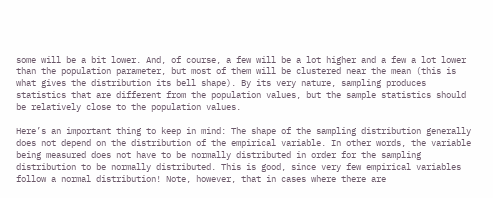some will be a bit lower. And, of course, a few will be a lot higher and a few a lot lower than the population parameter, but most of them will be clustered near the mean (this is what gives the distribution its bell shape). By its very nature, sampling produces statistics that are different from the population values, but the sample statistics should be relatively close to the population values.

Here’s an important thing to keep in mind: The shape of the sampling distribution generally does not depend on the distribution of the empirical variable. In other words, the variable being measured does not have to be normally distributed in order for the sampling distribution to be normally distributed. This is good, since very few empirical variables follow a normal distribution! Note, however, that in cases where there are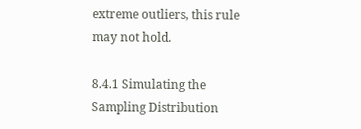extreme outliers, this rule may not hold.

8.4.1 Simulating the Sampling Distribution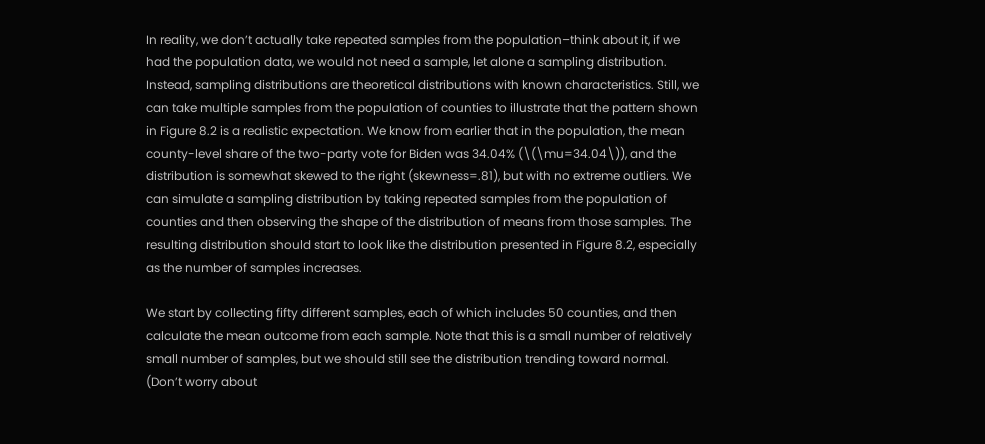In reality, we don’t actually take repeated samples from the population–think about it, if we had the population data, we would not need a sample, let alone a sampling distribution. Instead, sampling distributions are theoretical distributions with known characteristics. Still, we can take multiple samples from the population of counties to illustrate that the pattern shown in Figure 8.2 is a realistic expectation. We know from earlier that in the population, the mean county-level share of the two-party vote for Biden was 34.04% (\(\mu=34.04\)), and the distribution is somewhat skewed to the right (skewness=.81), but with no extreme outliers. We can simulate a sampling distribution by taking repeated samples from the population of counties and then observing the shape of the distribution of means from those samples. The resulting distribution should start to look like the distribution presented in Figure 8.2, especially as the number of samples increases.

We start by collecting fifty different samples, each of which includes 50 counties, and then calculate the mean outcome from each sample. Note that this is a small number of relatively small number of samples, but we should still see the distribution trending toward normal. (Don’t worry about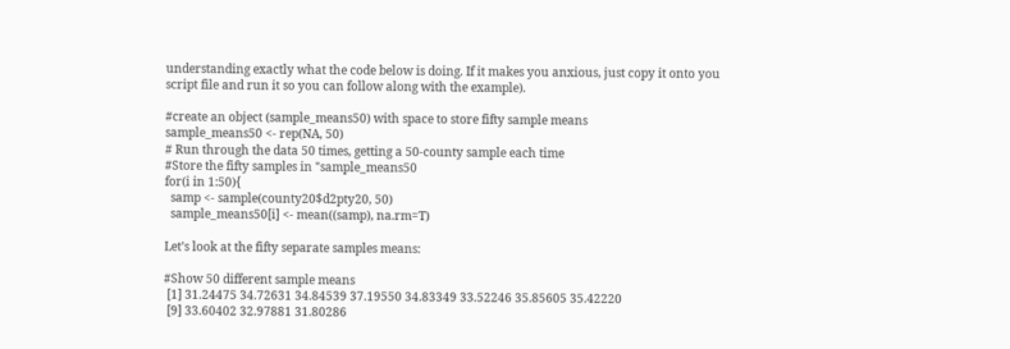understanding exactly what the code below is doing. If it makes you anxious, just copy it onto you script file and run it so you can follow along with the example).

#create an object (sample_means50) with space to store fifty sample means
sample_means50 <- rep(NA, 50)
# Run through the data 50 times, getting a 50-county sample each time
#Store the fifty samples in "sample_means50
for(i in 1:50){
  samp <- sample(county20$d2pty20, 50)
  sample_means50[i] <- mean((samp), na.rm=T)

Let’s look at the fifty separate samples means:

#Show 50 different sample means
 [1] 31.24475 34.72631 34.84539 37.19550 34.83349 33.52246 35.85605 35.42220
 [9] 33.60402 32.97881 31.80286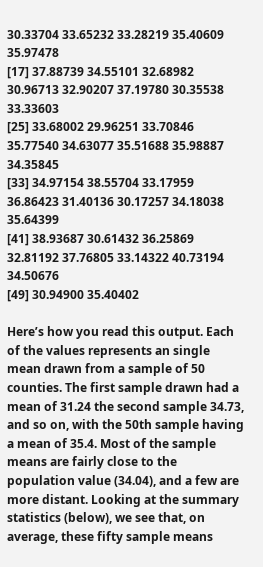30.33704 33.65232 33.28219 35.40609 35.97478
[17] 37.88739 34.55101 32.68982 30.96713 32.90207 37.19780 30.35538 33.33603
[25] 33.68002 29.96251 33.70846 35.77540 34.63077 35.51688 35.98887 34.35845
[33] 34.97154 38.55704 33.17959 36.86423 31.40136 30.17257 34.18038 35.64399
[41] 38.93687 30.61432 36.25869 32.81192 37.76805 33.14322 40.73194 34.50676
[49] 30.94900 35.40402

Here’s how you read this output. Each of the values represents an single mean drawn from a sample of 50 counties. The first sample drawn had a mean of 31.24 the second sample 34.73, and so on, with the 50th sample having a mean of 35.4. Most of the sample means are fairly close to the population value (34.04), and a few are more distant. Looking at the summary statistics (below), we see that, on average, these fifty sample means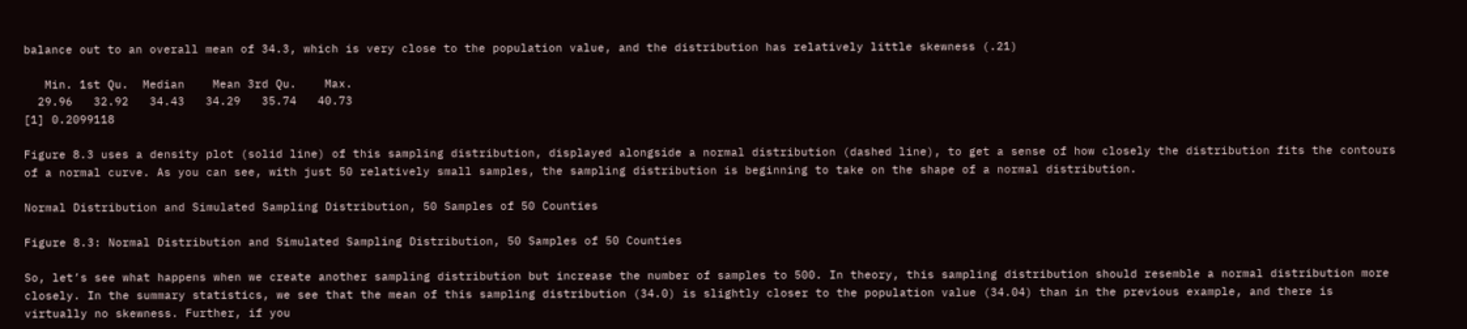balance out to an overall mean of 34.3, which is very close to the population value, and the distribution has relatively little skewness (.21)

   Min. 1st Qu.  Median    Mean 3rd Qu.    Max.
  29.96   32.92   34.43   34.29   35.74   40.73
[1] 0.2099118

Figure 8.3 uses a density plot (solid line) of this sampling distribution, displayed alongside a normal distribution (dashed line), to get a sense of how closely the distribution fits the contours of a normal curve. As you can see, with just 50 relatively small samples, the sampling distribution is beginning to take on the shape of a normal distribution.

Normal Distribution and Simulated Sampling Distribution, 50 Samples of 50 Counties

Figure 8.3: Normal Distribution and Simulated Sampling Distribution, 50 Samples of 50 Counties

So, let’s see what happens when we create another sampling distribution but increase the number of samples to 500. In theory, this sampling distribution should resemble a normal distribution more closely. In the summary statistics, we see that the mean of this sampling distribution (34.0) is slightly closer to the population value (34.04) than in the previous example, and there is virtually no skewness. Further, if you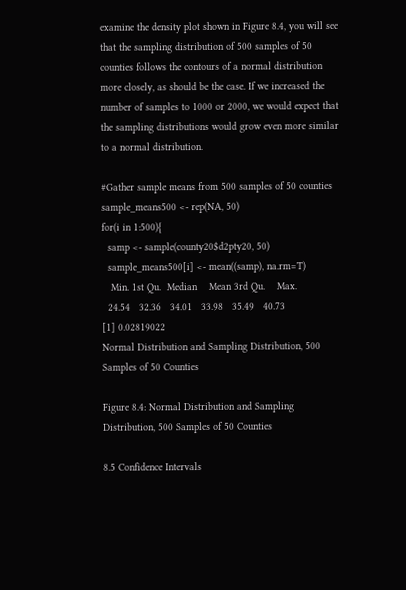examine the density plot shown in Figure 8.4, you will see that the sampling distribution of 500 samples of 50 counties follows the contours of a normal distribution more closely, as should be the case. If we increased the number of samples to 1000 or 2000, we would expect that the sampling distributions would grow even more similar to a normal distribution.

#Gather sample means from 500 samples of 50 counties
sample_means500 <- rep(NA, 50)
for(i in 1:500){
  samp <- sample(county20$d2pty20, 50)
  sample_means500[i] <- mean((samp), na.rm=T)
   Min. 1st Qu.  Median    Mean 3rd Qu.    Max.
  24.54   32.36   34.01   33.98   35.49   40.73
[1] 0.02819022
Normal Distribution and Sampling Distribution, 500 Samples of 50 Counties

Figure 8.4: Normal Distribution and Sampling Distribution, 500 Samples of 50 Counties

8.5 Confidence Intervals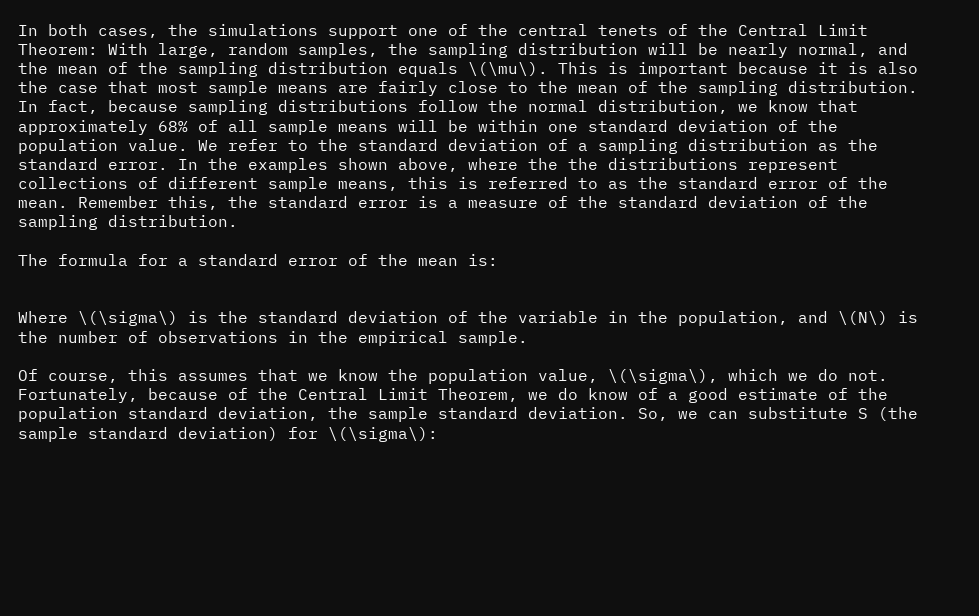In both cases, the simulations support one of the central tenets of the Central Limit Theorem: With large, random samples, the sampling distribution will be nearly normal, and the mean of the sampling distribution equals \(\mu\). This is important because it is also the case that most sample means are fairly close to the mean of the sampling distribution. In fact, because sampling distributions follow the normal distribution, we know that approximately 68% of all sample means will be within one standard deviation of the population value. We refer to the standard deviation of a sampling distribution as the standard error. In the examples shown above, where the the distributions represent collections of different sample means, this is referred to as the standard error of the mean. Remember this, the standard error is a measure of the standard deviation of the sampling distribution.

The formula for a standard error of the mean is:


Where \(\sigma\) is the standard deviation of the variable in the population, and \(N\) is the number of observations in the empirical sample.

Of course, this assumes that we know the population value, \(\sigma\), which we do not. Fortunately, because of the Central Limit Theorem, we do know of a good estimate of the population standard deviation, the sample standard deviation. So, we can substitute S (the sample standard deviation) for \(\sigma\):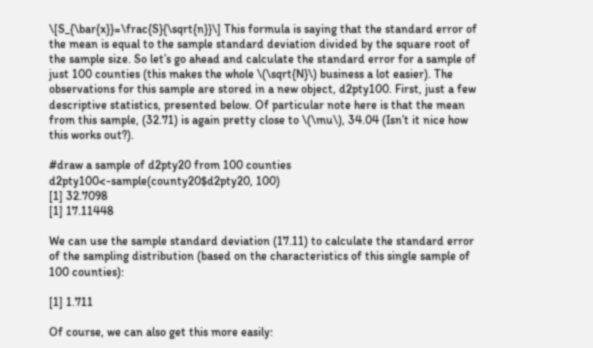\[S_{\bar{x}}=\frac{S}{\sqrt{n}}\] This formula is saying that the standard error of the mean is equal to the sample standard deviation divided by the square root of the sample size. So let’s go ahead and calculate the standard error for a sample of just 100 counties (this makes the whole \(\sqrt{N}\) business a lot easier). The observations for this sample are stored in a new object, d2pty100. First, just a few descriptive statistics, presented below. Of particular note here is that the mean from this sample, (32.71) is again pretty close to \(\mu\), 34.04 (Isn’t it nice how this works out?).

#draw a sample of d2pty20 from 100 counties
d2pty100<-sample(county20$d2pty20, 100)
[1] 32.7098
[1] 17.11448

We can use the sample standard deviation (17.11) to calculate the standard error of the sampling distribution (based on the characteristics of this single sample of 100 counties):

[1] 1.711

Of course, we can also get this more easily: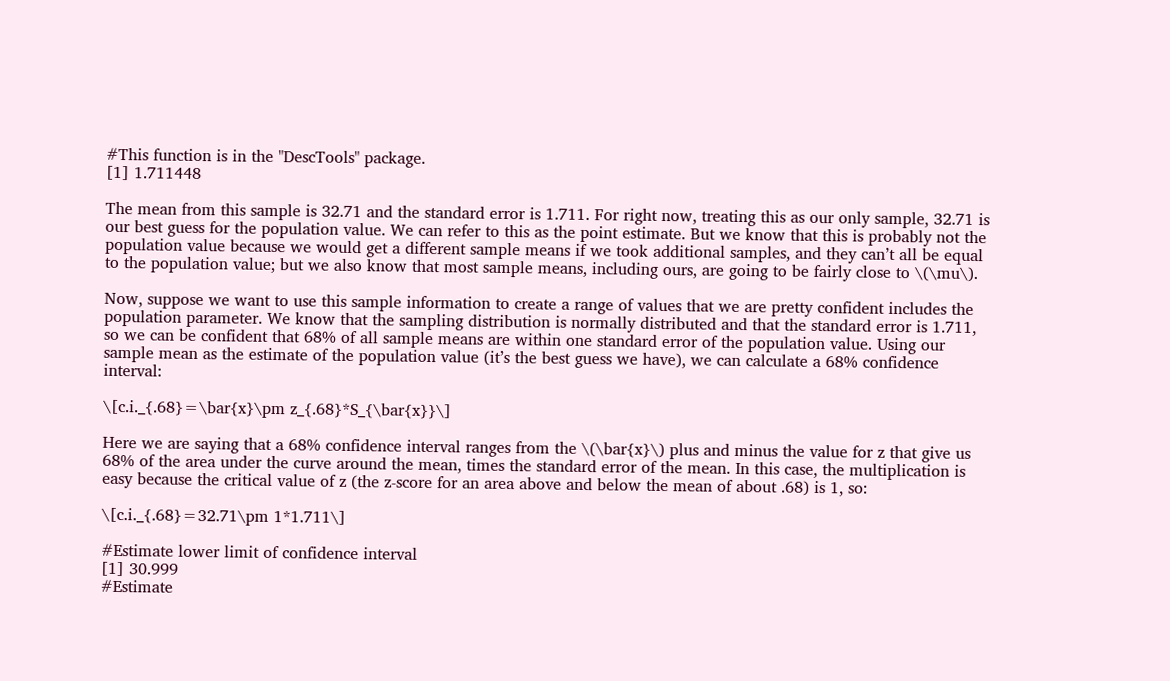#This function is in the "DescTools" package.
[1] 1.711448

The mean from this sample is 32.71 and the standard error is 1.711. For right now, treating this as our only sample, 32.71 is our best guess for the population value. We can refer to this as the point estimate. But we know that this is probably not the population value because we would get a different sample means if we took additional samples, and they can’t all be equal to the population value; but we also know that most sample means, including ours, are going to be fairly close to \(\mu\).

Now, suppose we want to use this sample information to create a range of values that we are pretty confident includes the population parameter. We know that the sampling distribution is normally distributed and that the standard error is 1.711, so we can be confident that 68% of all sample means are within one standard error of the population value. Using our sample mean as the estimate of the population value (it’s the best guess we have), we can calculate a 68% confidence interval:

\[c.i._{.68}=\bar{x}\pm z_{.68}*S_{\bar{x}}\]

Here we are saying that a 68% confidence interval ranges from the \(\bar{x}\) plus and minus the value for z that give us 68% of the area under the curve around the mean, times the standard error of the mean. In this case, the multiplication is easy because the critical value of z (the z-score for an area above and below the mean of about .68) is 1, so:

\[c.i._{.68}=32.71\pm 1*1.711\]

#Estimate lower limit of confidence interval
[1] 30.999
#Estimate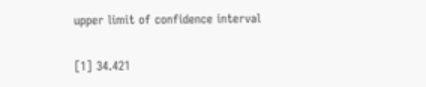upper limit of confidence interval

[1] 34.421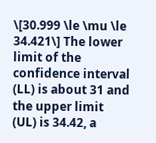\[30.999 \le \mu \le 34.421\] The lower limit of the confidence interval (LL) is about 31 and the upper limit (UL) is 34.42, a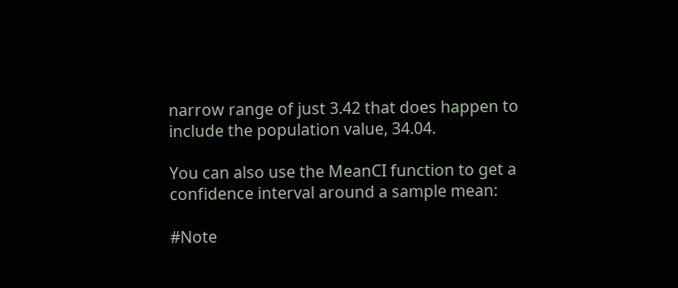narrow range of just 3.42 that does happen to include the population value, 34.04.

You can also use the MeanCI function to get a confidence interval around a sample mean:

#Note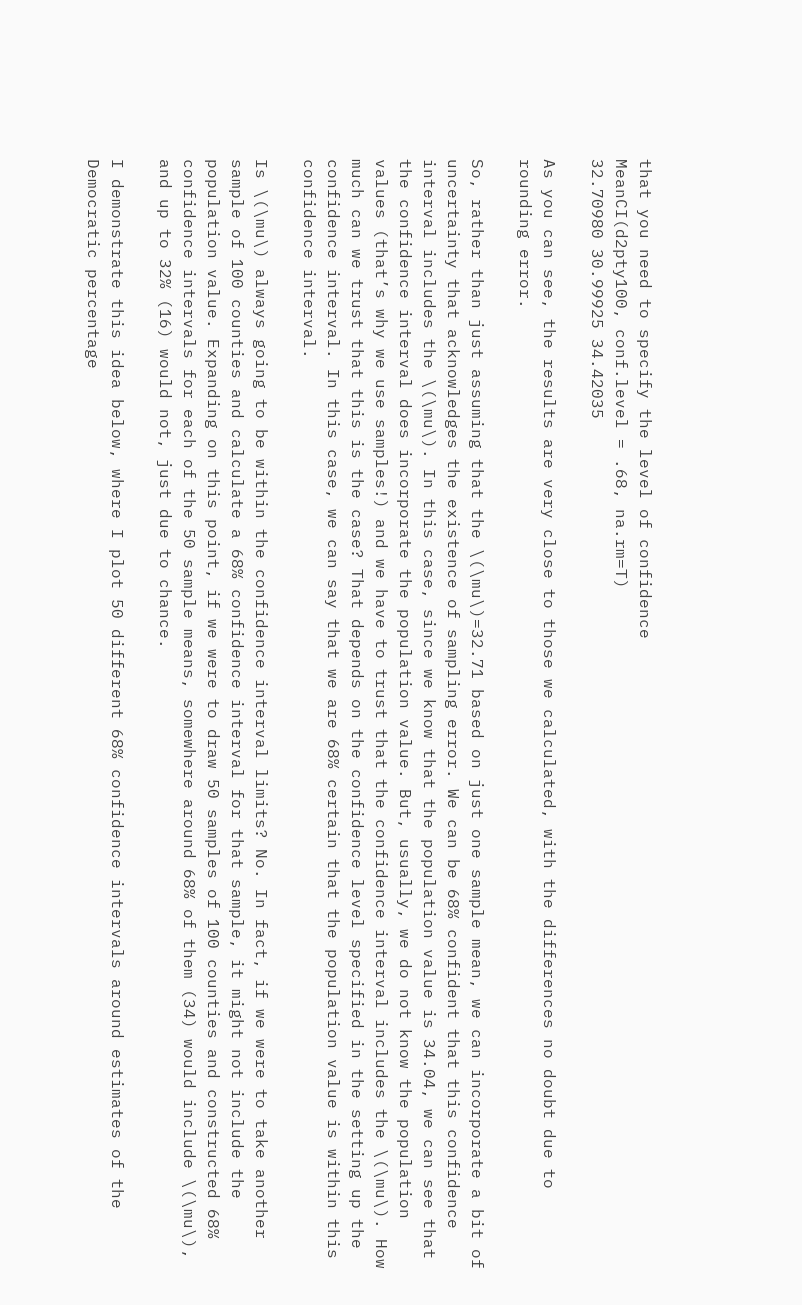that you need to specify the level of confidence
MeanCI(d2pty100, conf.level = .68, na.rm=T)
32.70980 30.99925 34.42035

As you can see, the results are very close to those we calculated, with the differences no doubt due to rounding error.

So, rather than just assuming that the \(\mu\)=32.71 based on just one sample mean, we can incorporate a bit of uncertainty that acknowledges the existence of sampling error. We can be 68% confident that this confidence interval includes the \(\mu\). In this case, since we know that the population value is 34.04, we can see that the confidence interval does incorporate the population value. But, usually, we do not know the population values (that’s why we use samples!) and we have to trust that the confidence interval includes the \(\mu\). How much can we trust that this is the case? That depends on the confidence level specified in the setting up the confidence interval. In this case, we can say that we are 68% certain that the population value is within this confidence interval.

Is \(\mu\) always going to be within the confidence interval limits? No. In fact, if we were to take another sample of 100 counties and calculate a 68% confidence interval for that sample, it might not include the population value. Expanding on this point, if we were to draw 50 samples of 100 counties and constructed 68% confidence intervals for each of the 50 sample means, somewhere around 68% of them (34) would include \(\mu\), and up to 32% (16) would not, just due to chance.

I demonstrate this idea below, where I plot 50 different 68% confidence intervals around estimates of the Democratic percentage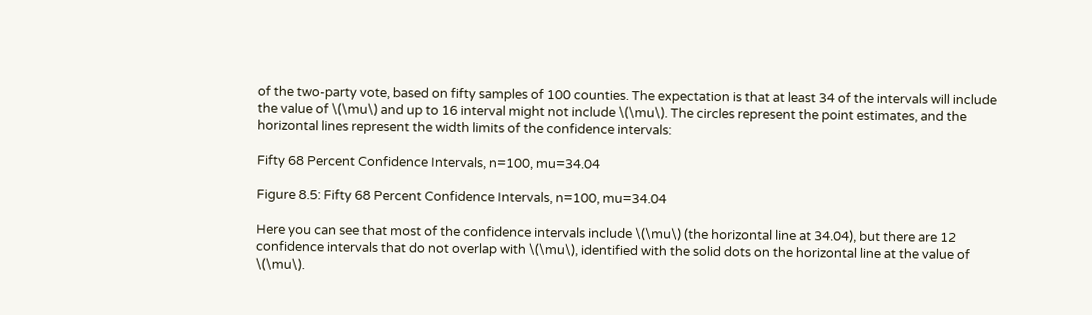of the two-party vote, based on fifty samples of 100 counties. The expectation is that at least 34 of the intervals will include the value of \(\mu\) and up to 16 interval might not include \(\mu\). The circles represent the point estimates, and the horizontal lines represent the width limits of the confidence intervals:

Fifty 68 Percent Confidence Intervals, n=100, mu=34.04

Figure 8.5: Fifty 68 Percent Confidence Intervals, n=100, mu=34.04

Here you can see that most of the confidence intervals include \(\mu\) (the horizontal line at 34.04), but there are 12 confidence intervals that do not overlap with \(\mu\), identified with the solid dots on the horizontal line at the value of \(\mu\).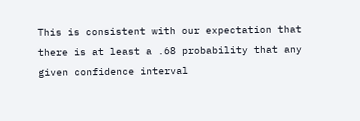This is consistent with our expectation that there is at least a .68 probability that any given confidence interval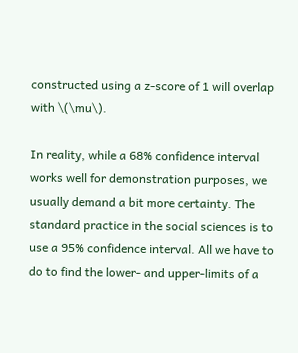constructed using a z-score of 1 will overlap with \(\mu\).

In reality, while a 68% confidence interval works well for demonstration purposes, we usually demand a bit more certainty. The standard practice in the social sciences is to use a 95% confidence interval. All we have to do to find the lower- and upper-limits of a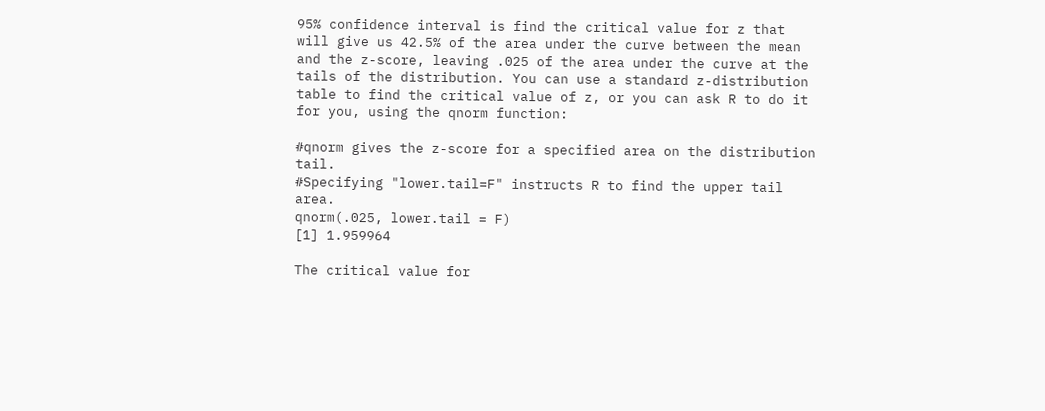95% confidence interval is find the critical value for z that will give us 42.5% of the area under the curve between the mean and the z-score, leaving .025 of the area under the curve at the tails of the distribution. You can use a standard z-distribution table to find the critical value of z, or you can ask R to do it for you, using the qnorm function:

#qnorm gives the z-score for a specified area on the distribution tail.
#Specifying "lower.tail=F" instructs R to find the upper tail area.
qnorm(.025, lower.tail = F)
[1] 1.959964

The critical value for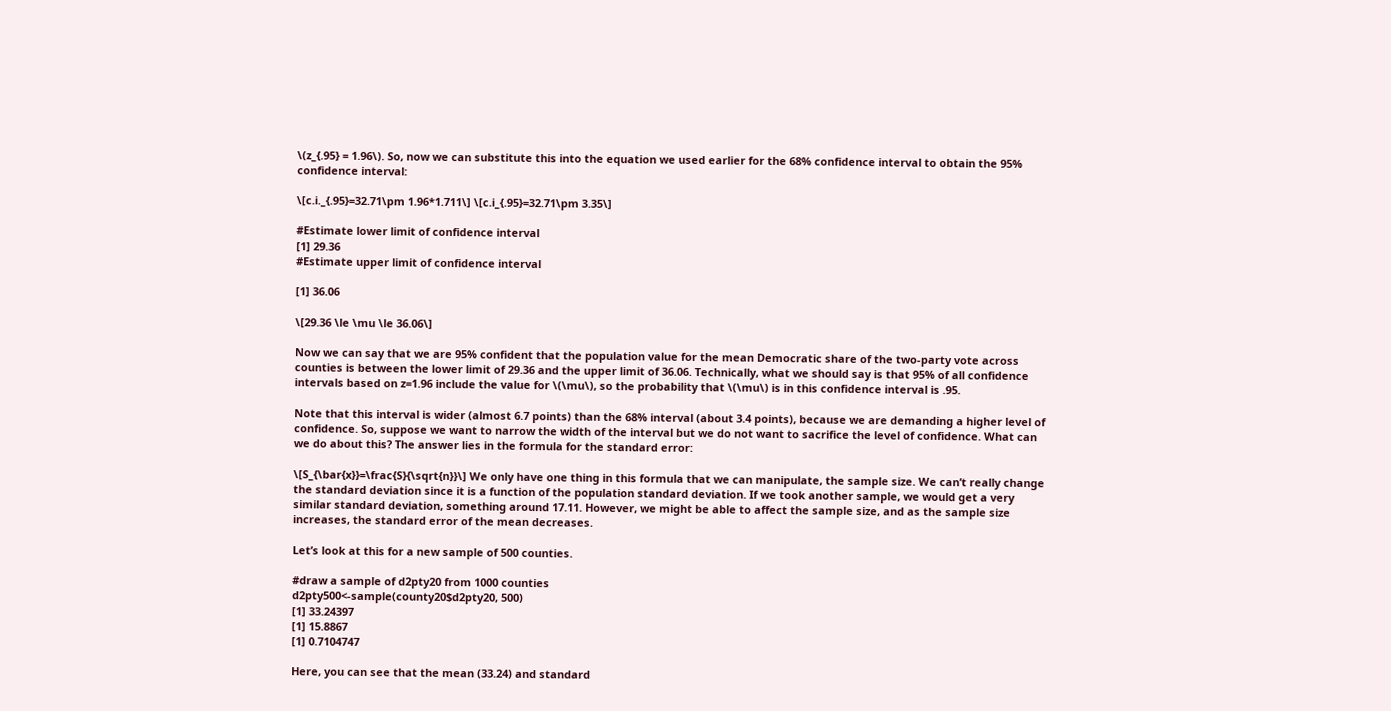\(z_{.95} = 1.96\). So, now we can substitute this into the equation we used earlier for the 68% confidence interval to obtain the 95% confidence interval:

\[c.i._{.95}=32.71\pm 1.96*1.711\] \[c.i_{.95}=32.71\pm 3.35\]

#Estimate lower limit of confidence interval
[1] 29.36
#Estimate upper limit of confidence interval

[1] 36.06

\[29.36 \le \mu \le 36.06\]

Now we can say that we are 95% confident that the population value for the mean Democratic share of the two-party vote across counties is between the lower limit of 29.36 and the upper limit of 36.06. Technically, what we should say is that 95% of all confidence intervals based on z=1.96 include the value for \(\mu\), so the probability that \(\mu\) is in this confidence interval is .95.

Note that this interval is wider (almost 6.7 points) than the 68% interval (about 3.4 points), because we are demanding a higher level of confidence. So, suppose we want to narrow the width of the interval but we do not want to sacrifice the level of confidence. What can we do about this? The answer lies in the formula for the standard error:

\[S_{\bar{x}}=\frac{S}{\sqrt{n}}\] We only have one thing in this formula that we can manipulate, the sample size. We can’t really change the standard deviation since it is a function of the population standard deviation. If we took another sample, we would get a very similar standard deviation, something around 17.11. However, we might be able to affect the sample size, and as the sample size increases, the standard error of the mean decreases.

Let’s look at this for a new sample of 500 counties.

#draw a sample of d2pty20 from 1000 counties
d2pty500<-sample(county20$d2pty20, 500)
[1] 33.24397
[1] 15.8867
[1] 0.7104747

Here, you can see that the mean (33.24) and standard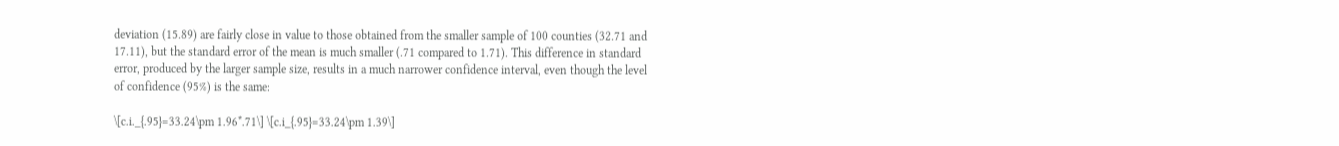deviation (15.89) are fairly close in value to those obtained from the smaller sample of 100 counties (32.71 and 17.11), but the standard error of the mean is much smaller (.71 compared to 1.71). This difference in standard error, produced by the larger sample size, results in a much narrower confidence interval, even though the level of confidence (95%) is the same:

\[c.i._{.95}=33.24\pm 1.96*.71\] \[c.i_{.95}=33.24\pm 1.39\]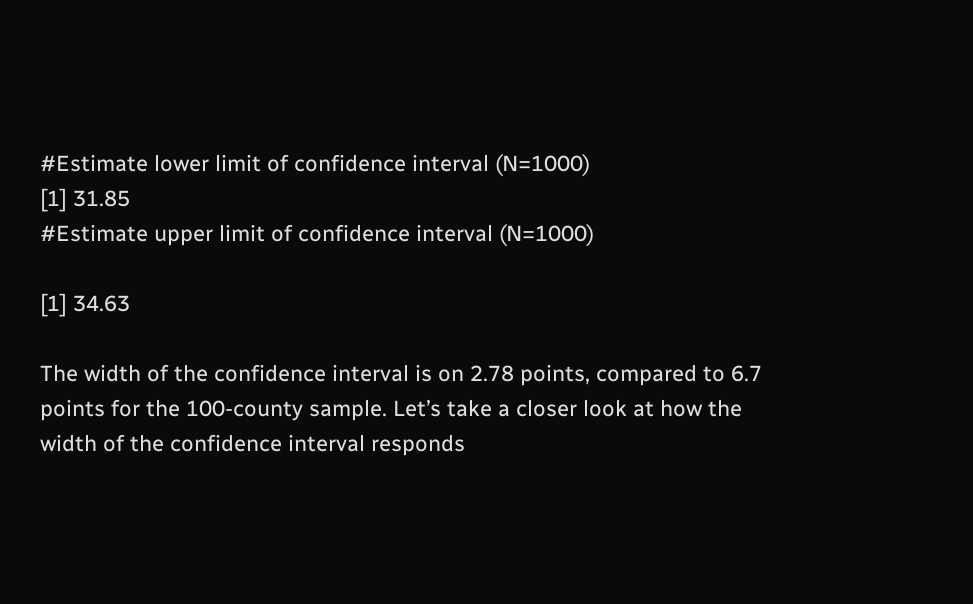#Estimate lower limit of confidence interval (N=1000)
[1] 31.85
#Estimate upper limit of confidence interval (N=1000)

[1] 34.63

The width of the confidence interval is on 2.78 points, compared to 6.7 points for the 100-county sample. Let’s take a closer look at how the width of the confidence interval responds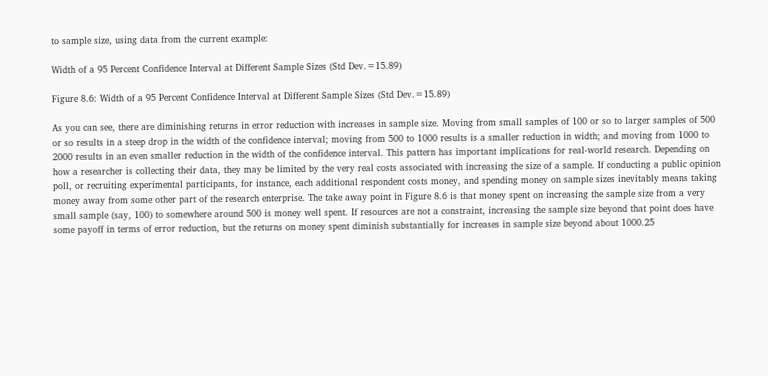to sample size, using data from the current example:

Width of a 95 Percent Confidence Interval at Different Sample Sizes (Std Dev.=15.89)

Figure 8.6: Width of a 95 Percent Confidence Interval at Different Sample Sizes (Std Dev.=15.89)

As you can see, there are diminishing returns in error reduction with increases in sample size. Moving from small samples of 100 or so to larger samples of 500 or so results in a steep drop in the width of the confidence interval; moving from 500 to 1000 results is a smaller reduction in width; and moving from 1000 to 2000 results in an even smaller reduction in the width of the confidence interval. This pattern has important implications for real-world research. Depending on how a researcher is collecting their data, they may be limited by the very real costs associated with increasing the size of a sample. If conducting a public opinion poll, or recruiting experimental participants, for instance, each additional respondent costs money, and spending money on sample sizes inevitably means taking money away from some other part of the research enterprise. The take away point in Figure 8.6 is that money spent on increasing the sample size from a very small sample (say, 100) to somewhere around 500 is money well spent. If resources are not a constraint, increasing the sample size beyond that point does have some payoff in terms of error reduction, but the returns on money spent diminish substantially for increases in sample size beyond about 1000.25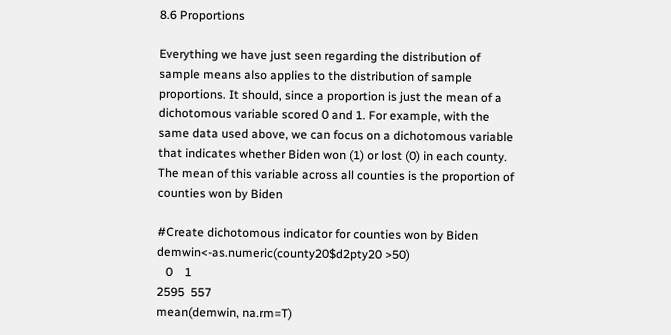8.6 Proportions

Everything we have just seen regarding the distribution of sample means also applies to the distribution of sample proportions. It should, since a proportion is just the mean of a dichotomous variable scored 0 and 1. For example, with the same data used above, we can focus on a dichotomous variable that indicates whether Biden won (1) or lost (0) in each county. The mean of this variable across all counties is the proportion of counties won by Biden

#Create dichotomous indicator for counties won by Biden
demwin<-as.numeric(county20$d2pty20 >50)
   0    1
2595  557
mean(demwin, na.rm=T)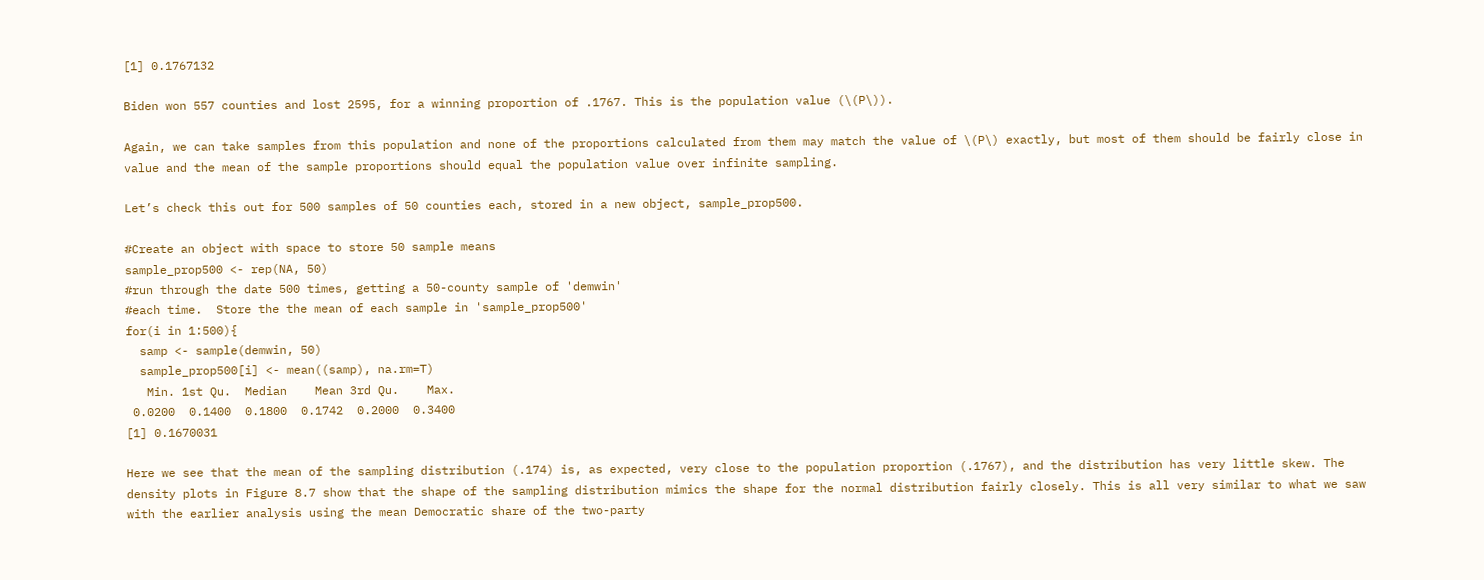[1] 0.1767132

Biden won 557 counties and lost 2595, for a winning proportion of .1767. This is the population value (\(P\)).

Again, we can take samples from this population and none of the proportions calculated from them may match the value of \(P\) exactly, but most of them should be fairly close in value and the mean of the sample proportions should equal the population value over infinite sampling.

Let’s check this out for 500 samples of 50 counties each, stored in a new object, sample_prop500.

#Create an object with space to store 50 sample means
sample_prop500 <- rep(NA, 50)
#run through the date 500 times, getting a 50-county sample of 'demwin'
#each time.  Store the the mean of each sample in 'sample_prop500'
for(i in 1:500){
  samp <- sample(demwin, 50)
  sample_prop500[i] <- mean((samp), na.rm=T)
   Min. 1st Qu.  Median    Mean 3rd Qu.    Max.
 0.0200  0.1400  0.1800  0.1742  0.2000  0.3400
[1] 0.1670031

Here we see that the mean of the sampling distribution (.174) is, as expected, very close to the population proportion (.1767), and the distribution has very little skew. The density plots in Figure 8.7 show that the shape of the sampling distribution mimics the shape for the normal distribution fairly closely. This is all very similar to what we saw with the earlier analysis using the mean Democratic share of the two-party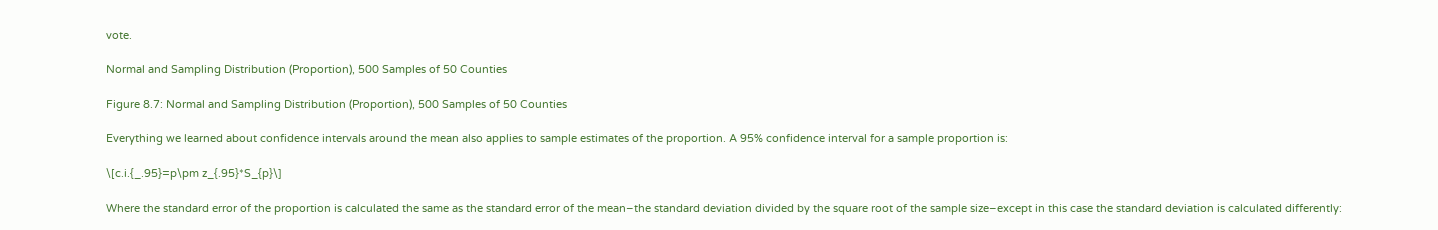vote.

Normal and Sampling Distribution (Proportion), 500 Samples of 50 Counties

Figure 8.7: Normal and Sampling Distribution (Proportion), 500 Samples of 50 Counties

Everything we learned about confidence intervals around the mean also applies to sample estimates of the proportion. A 95% confidence interval for a sample proportion is:

\[c.i.{_.95}=p\pm z_{.95}*S_{p}\]

Where the standard error of the proportion is calculated the same as the standard error of the mean–the standard deviation divided by the square root of the sample size–except in this case the standard deviation is calculated differently: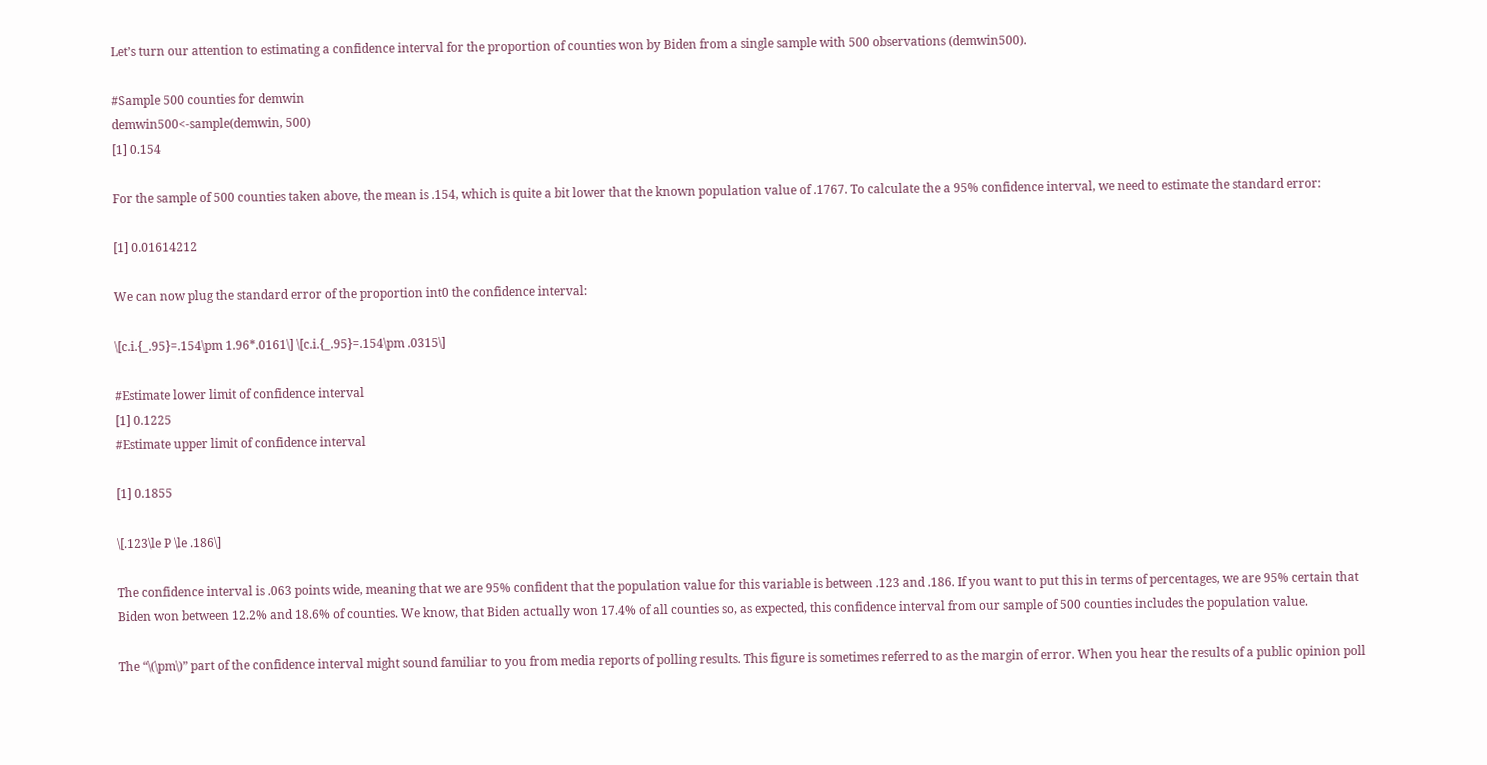Let’s turn our attention to estimating a confidence interval for the proportion of counties won by Biden from a single sample with 500 observations (demwin500).

#Sample 500 counties for demwin
demwin500<-sample(demwin, 500)
[1] 0.154

For the sample of 500 counties taken above, the mean is .154, which is quite a bit lower that the known population value of .1767. To calculate the a 95% confidence interval, we need to estimate the standard error:

[1] 0.01614212

We can now plug the standard error of the proportion int0 the confidence interval:

\[c.i.{_.95}=.154\pm 1.96*.0161\] \[c.i.{_.95}=.154\pm .0315\]

#Estimate lower limit of confidence interval
[1] 0.1225
#Estimate upper limit of confidence interval

[1] 0.1855

\[.123\le P \le .186\]

The confidence interval is .063 points wide, meaning that we are 95% confident that the population value for this variable is between .123 and .186. If you want to put this in terms of percentages, we are 95% certain that Biden won between 12.2% and 18.6% of counties. We know, that Biden actually won 17.4% of all counties so, as expected, this confidence interval from our sample of 500 counties includes the population value.

The “\(\pm\)” part of the confidence interval might sound familiar to you from media reports of polling results. This figure is sometimes referred to as the margin of error. When you hear the results of a public opinion poll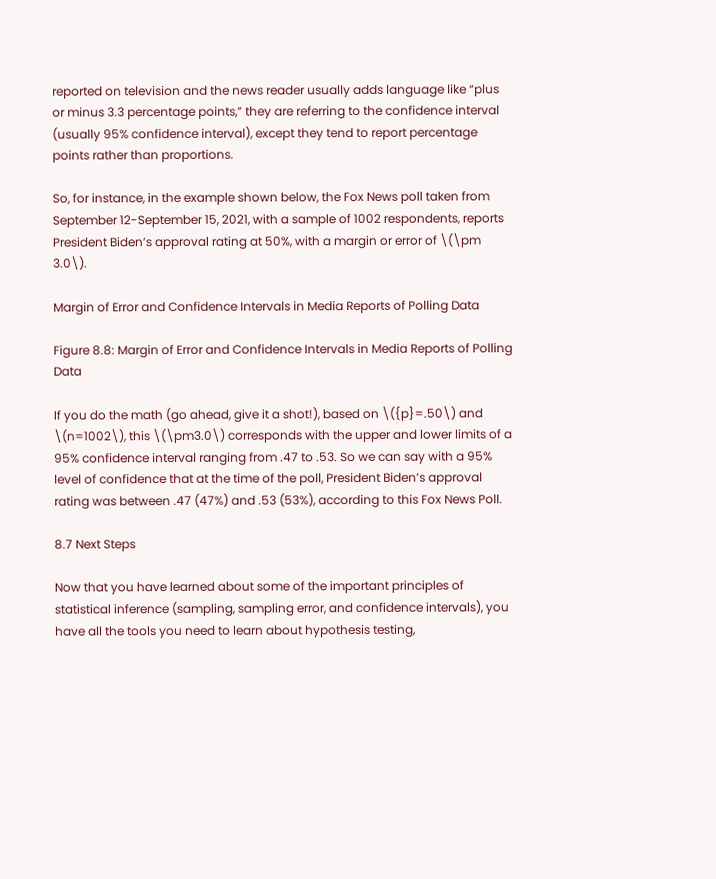reported on television and the news reader usually adds language like “plus or minus 3.3 percentage points,” they are referring to the confidence interval (usually 95% confidence interval), except they tend to report percentage points rather than proportions.

So, for instance, in the example shown below, the Fox News poll taken from September 12-September 15, 2021, with a sample of 1002 respondents, reports President Biden’s approval rating at 50%, with a margin or error of \(\pm 3.0\).

Margin of Error and Confidence Intervals in Media Reports of Polling Data

Figure 8.8: Margin of Error and Confidence Intervals in Media Reports of Polling Data

If you do the math (go ahead, give it a shot!), based on \({p}=.50\) and \(n=1002\), this \(\pm3.0\) corresponds with the upper and lower limits of a 95% confidence interval ranging from .47 to .53. So we can say with a 95% level of confidence that at the time of the poll, President Biden’s approval rating was between .47 (47%) and .53 (53%), according to this Fox News Poll.

8.7 Next Steps

Now that you have learned about some of the important principles of statistical inference (sampling, sampling error, and confidence intervals), you have all the tools you need to learn about hypothesis testing,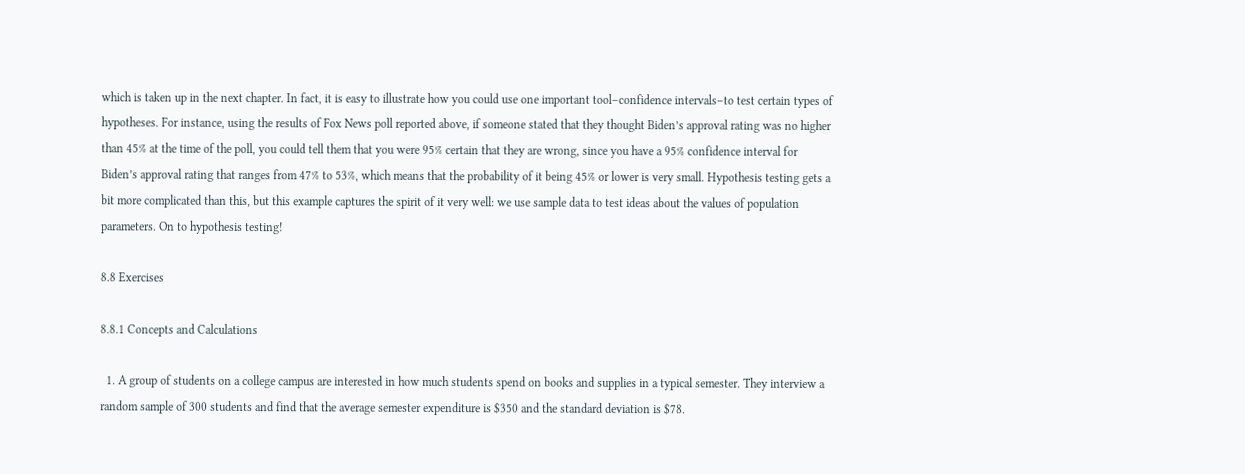which is taken up in the next chapter. In fact, it is easy to illustrate how you could use one important tool–confidence intervals–to test certain types of hypotheses. For instance, using the results of Fox News poll reported above, if someone stated that they thought Biden’s approval rating was no higher than 45% at the time of the poll, you could tell them that you were 95% certain that they are wrong, since you have a 95% confidence interval for Biden’s approval rating that ranges from 47% to 53%, which means that the probability of it being 45% or lower is very small. Hypothesis testing gets a bit more complicated than this, but this example captures the spirit of it very well: we use sample data to test ideas about the values of population parameters. On to hypothesis testing!

8.8 Exercises

8.8.1 Concepts and Calculations

  1. A group of students on a college campus are interested in how much students spend on books and supplies in a typical semester. They interview a random sample of 300 students and find that the average semester expenditure is $350 and the standard deviation is $78.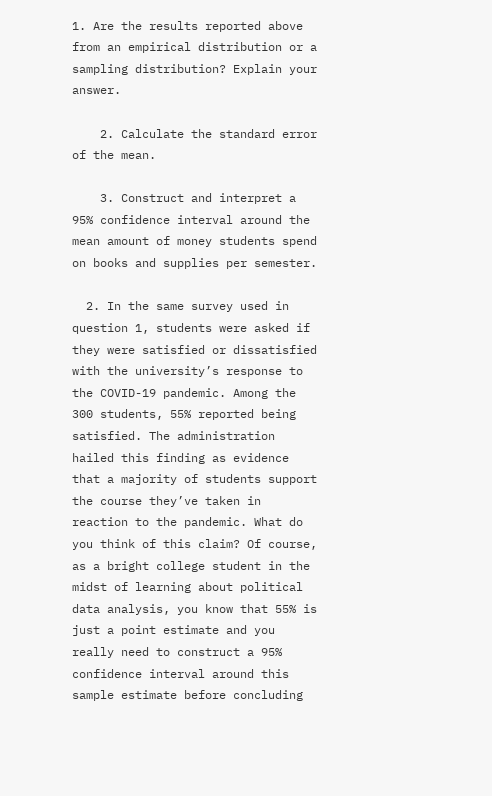1. Are the results reported above from an empirical distribution or a sampling distribution? Explain your answer.

    2. Calculate the standard error of the mean.

    3. Construct and interpret a 95% confidence interval around the mean amount of money students spend on books and supplies per semester.

  2. In the same survey used in question 1, students were asked if they were satisfied or dissatisfied with the university’s response to the COVID-19 pandemic. Among the 300 students, 55% reported being satisfied. The administration hailed this finding as evidence that a majority of students support the course they’ve taken in reaction to the pandemic. What do you think of this claim? Of course, as a bright college student in the midst of learning about political data analysis, you know that 55% is just a point estimate and you really need to construct a 95% confidence interval around this sample estimate before concluding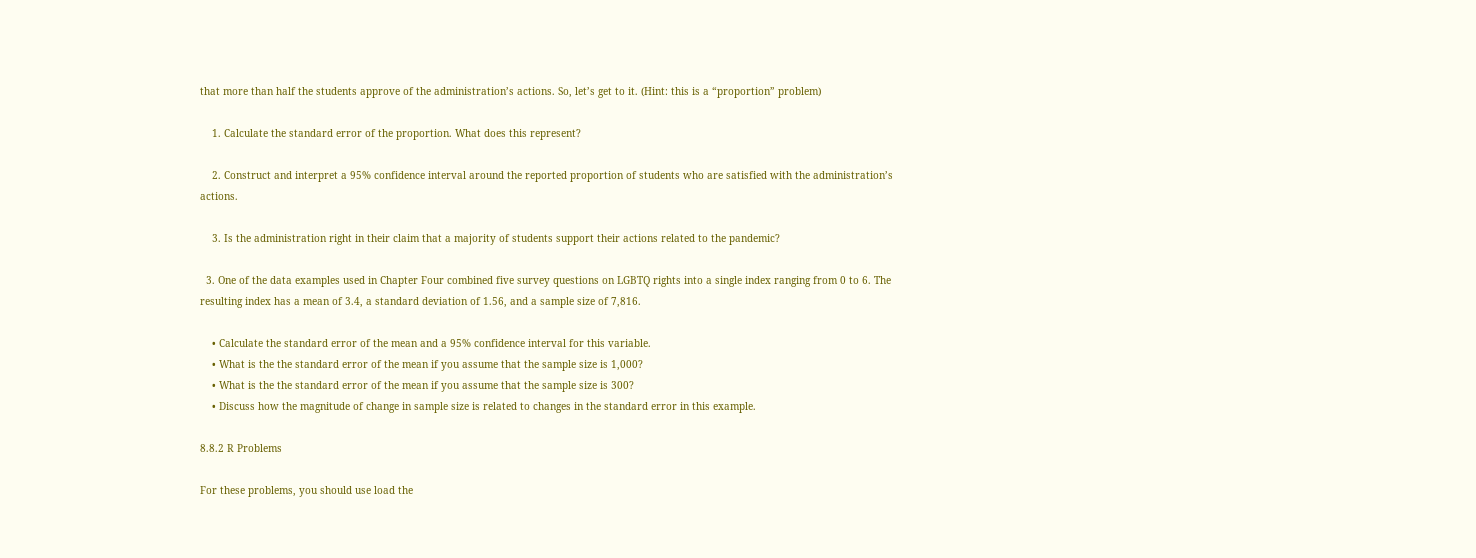that more than half the students approve of the administration’s actions. So, let’s get to it. (Hint: this is a “proportion” problem)

    1. Calculate the standard error of the proportion. What does this represent?

    2. Construct and interpret a 95% confidence interval around the reported proportion of students who are satisfied with the administration’s actions.

    3. Is the administration right in their claim that a majority of students support their actions related to the pandemic?

  3. One of the data examples used in Chapter Four combined five survey questions on LGBTQ rights into a single index ranging from 0 to 6. The resulting index has a mean of 3.4, a standard deviation of 1.56, and a sample size of 7,816.

    • Calculate the standard error of the mean and a 95% confidence interval for this variable.
    • What is the the standard error of the mean if you assume that the sample size is 1,000?
    • What is the the standard error of the mean if you assume that the sample size is 300?
    • Discuss how the magnitude of change in sample size is related to changes in the standard error in this example.

8.8.2 R Problems

For these problems, you should use load the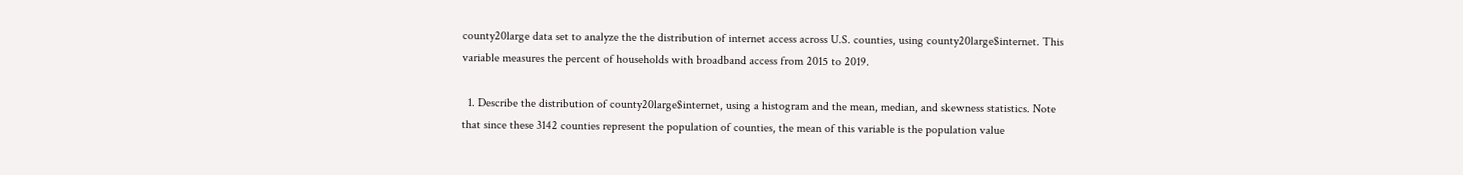county20large data set to analyze the the distribution of internet access across U.S. counties, using county20large$internet. This variable measures the percent of households with broadband access from 2015 to 2019.

  1. Describe the distribution of county20large$internet, using a histogram and the mean, median, and skewness statistics. Note that since these 3142 counties represent the population of counties, the mean of this variable is the population value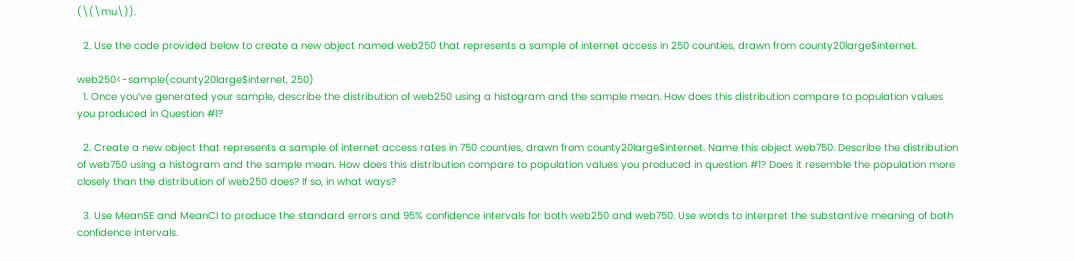(\(\mu\)).

  2. Use the code provided below to create a new object named web250 that represents a sample of internet access in 250 counties, drawn from county20large$internet.

web250<-sample(county20large$internet, 250)
  1. Once you’ve generated your sample, describe the distribution of web250 using a histogram and the sample mean. How does this distribution compare to population values you produced in Question #1?

  2. Create a new object that represents a sample of internet access rates in 750 counties, drawn from county20large$internet. Name this object web750. Describe the distribution of web750 using a histogram and the sample mean. How does this distribution compare to population values you produced in question #1? Does it resemble the population more closely than the distribution of web250 does? If so, in what ways?

  3. Use MeanSE and MeanCI to produce the standard errors and 95% confidence intervals for both web250 and web750. Use words to interpret the substantive meaning of both confidence intervals.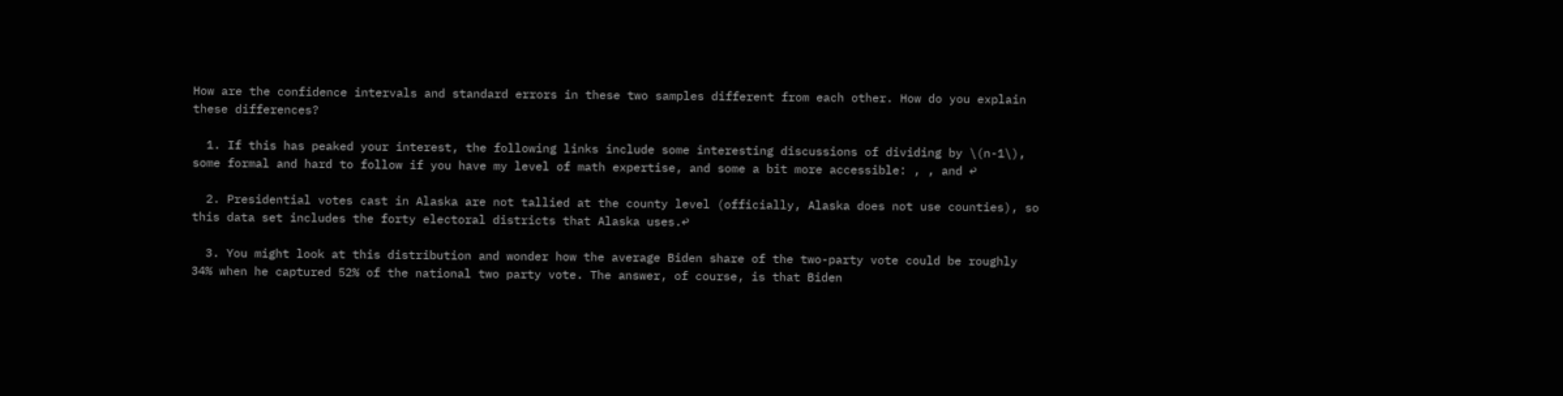How are the confidence intervals and standard errors in these two samples different from each other. How do you explain these differences?

  1. If this has peaked your interest, the following links include some interesting discussions of dividing by \(n-1\), some formal and hard to follow if you have my level of math expertise, and some a bit more accessible: , , and ↩

  2. Presidential votes cast in Alaska are not tallied at the county level (officially, Alaska does not use counties), so this data set includes the forty electoral districts that Alaska uses.↩

  3. You might look at this distribution and wonder how the average Biden share of the two-party vote could be roughly 34% when he captured 52% of the national two party vote. The answer, of course, is that Biden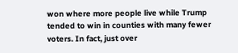won where more people live while Trump tended to win in counties with many fewer voters. In fact, just over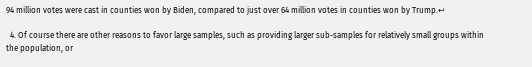94 million votes were cast in counties won by Biden, compared to just over 64 million votes in counties won by Trump.↩

  4. Of course there are other reasons to favor large samples, such as providing larger sub-samples for relatively small groups within the population, or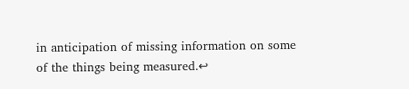in anticipation of missing information on some of the things being measured.↩